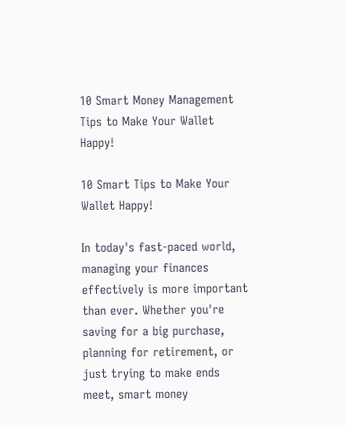10 Smart Money Management Tips to Make Your Wallet Happy!

10 Smart Tips to Make Your Wallet Happy!

In today's fast-paced world, managing your finances effectively is more important than ever. Whether you're saving for a big purchase, planning for retirement, or just trying to make ends meet, smart money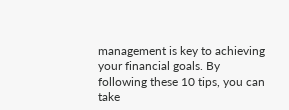management is key to achieving your financial goals. By following these 10 tips, you can take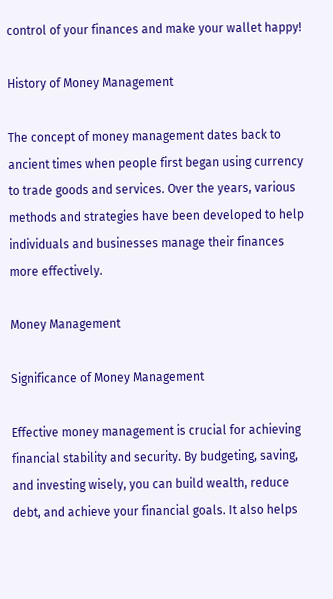control of your finances and make your wallet happy!

History of Money Management

The concept of money management dates back to ancient times when people first began using currency to trade goods and services. Over the years, various methods and strategies have been developed to help individuals and businesses manage their finances more effectively.

Money Management

Significance of Money Management

Effective money management is crucial for achieving financial stability and security. By budgeting, saving, and investing wisely, you can build wealth, reduce debt, and achieve your financial goals. It also helps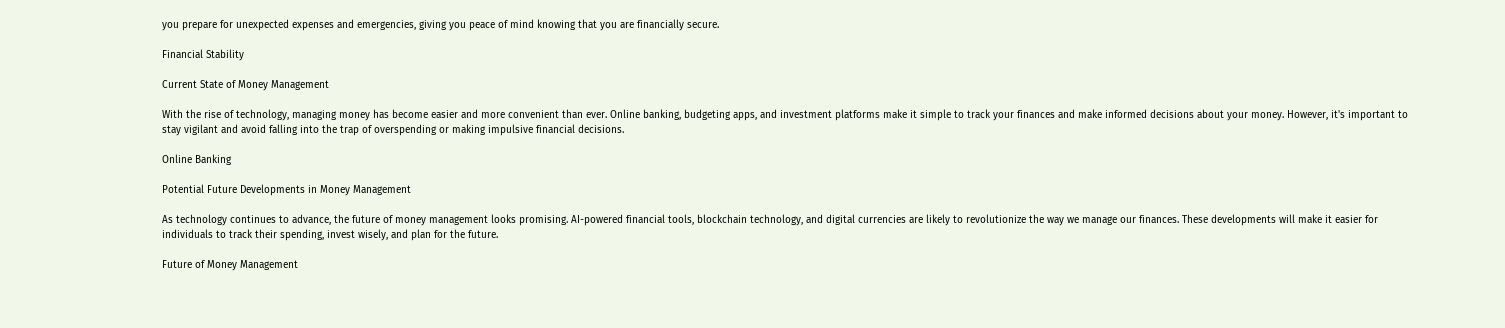you prepare for unexpected expenses and emergencies, giving you peace of mind knowing that you are financially secure.

Financial Stability

Current State of Money Management

With the rise of technology, managing money has become easier and more convenient than ever. Online banking, budgeting apps, and investment platforms make it simple to track your finances and make informed decisions about your money. However, it's important to stay vigilant and avoid falling into the trap of overspending or making impulsive financial decisions.

Online Banking

Potential Future Developments in Money Management

As technology continues to advance, the future of money management looks promising. AI-powered financial tools, blockchain technology, and digital currencies are likely to revolutionize the way we manage our finances. These developments will make it easier for individuals to track their spending, invest wisely, and plan for the future.

Future of Money Management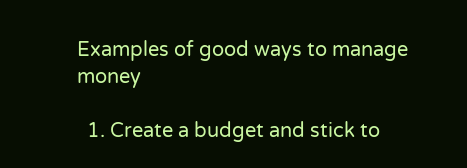Examples of good ways to manage money

  1. Create a budget and stick to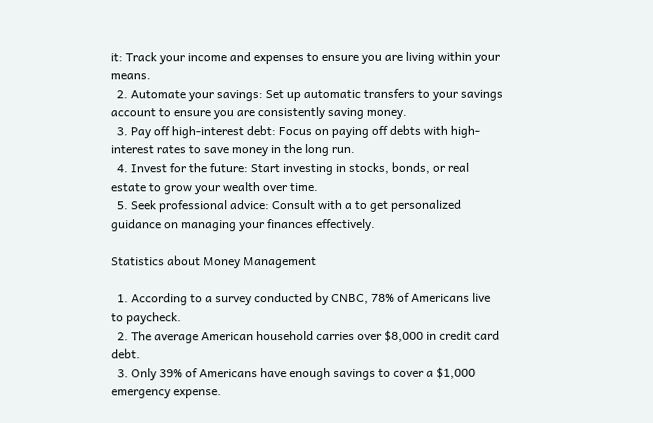it: Track your income and expenses to ensure you are living within your means.
  2. Automate your savings: Set up automatic transfers to your savings account to ensure you are consistently saving money.
  3. Pay off high-interest debt: Focus on paying off debts with high-interest rates to save money in the long run.
  4. Invest for the future: Start investing in stocks, bonds, or real estate to grow your wealth over time.
  5. Seek professional advice: Consult with a to get personalized guidance on managing your finances effectively.

Statistics about Money Management

  1. According to a survey conducted by CNBC, 78% of Americans live to paycheck.
  2. The average American household carries over $8,000 in credit card debt.
  3. Only 39% of Americans have enough savings to cover a $1,000 emergency expense.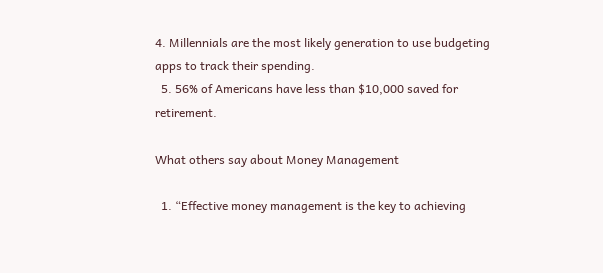4. Millennials are the most likely generation to use budgeting apps to track their spending.
  5. 56% of Americans have less than $10,000 saved for retirement.

What others say about Money Management

  1. “Effective money management is the key to achieving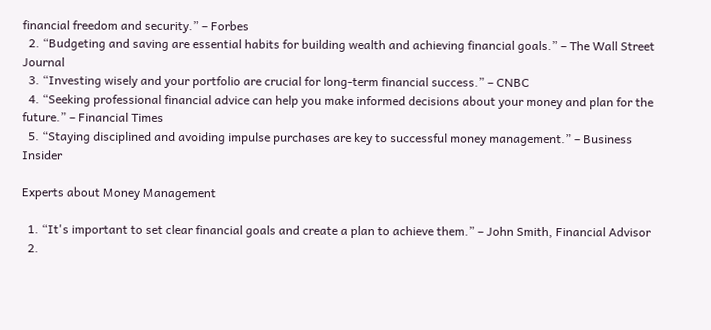financial freedom and security.” – Forbes
  2. “Budgeting and saving are essential habits for building wealth and achieving financial goals.” – The Wall Street Journal
  3. “Investing wisely and your portfolio are crucial for long-term financial success.” – CNBC
  4. “Seeking professional financial advice can help you make informed decisions about your money and plan for the future.” – Financial Times
  5. “Staying disciplined and avoiding impulse purchases are key to successful money management.” – Business Insider

Experts about Money Management

  1. “It's important to set clear financial goals and create a plan to achieve them.” – John Smith, Financial Advisor
  2.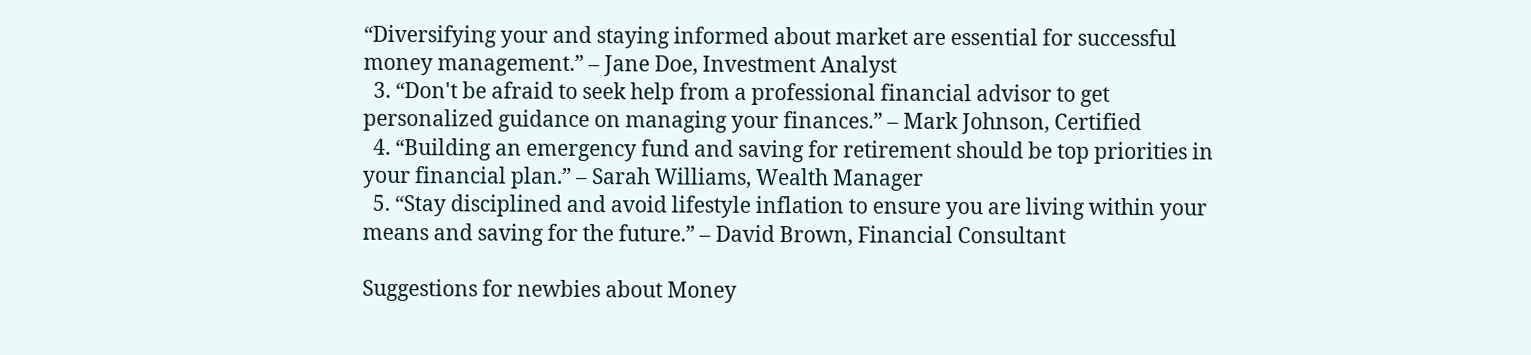“Diversifying your and staying informed about market are essential for successful money management.” – Jane Doe, Investment Analyst
  3. “Don't be afraid to seek help from a professional financial advisor to get personalized guidance on managing your finances.” – Mark Johnson, Certified
  4. “Building an emergency fund and saving for retirement should be top priorities in your financial plan.” – Sarah Williams, Wealth Manager
  5. “Stay disciplined and avoid lifestyle inflation to ensure you are living within your means and saving for the future.” – David Brown, Financial Consultant

Suggestions for newbies about Money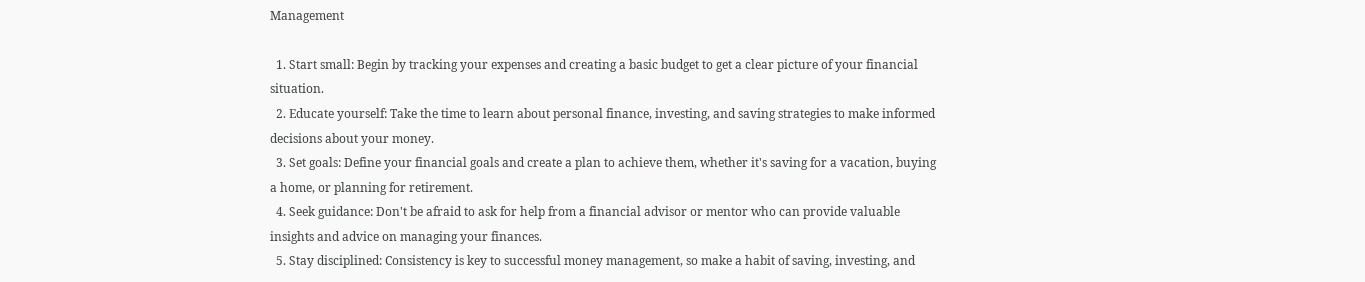Management

  1. Start small: Begin by tracking your expenses and creating a basic budget to get a clear picture of your financial situation.
  2. Educate yourself: Take the time to learn about personal finance, investing, and saving strategies to make informed decisions about your money.
  3. Set goals: Define your financial goals and create a plan to achieve them, whether it's saving for a vacation, buying a home, or planning for retirement.
  4. Seek guidance: Don't be afraid to ask for help from a financial advisor or mentor who can provide valuable insights and advice on managing your finances.
  5. Stay disciplined: Consistency is key to successful money management, so make a habit of saving, investing, and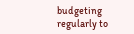budgeting regularly to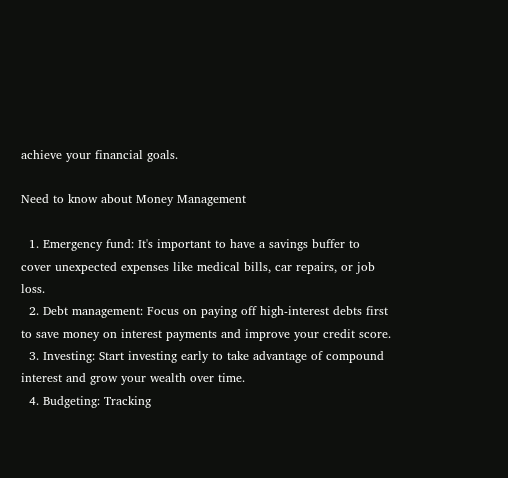achieve your financial goals.

Need to know about Money Management

  1. Emergency fund: It's important to have a savings buffer to cover unexpected expenses like medical bills, car repairs, or job loss.
  2. Debt management: Focus on paying off high-interest debts first to save money on interest payments and improve your credit score.
  3. Investing: Start investing early to take advantage of compound interest and grow your wealth over time.
  4. Budgeting: Tracking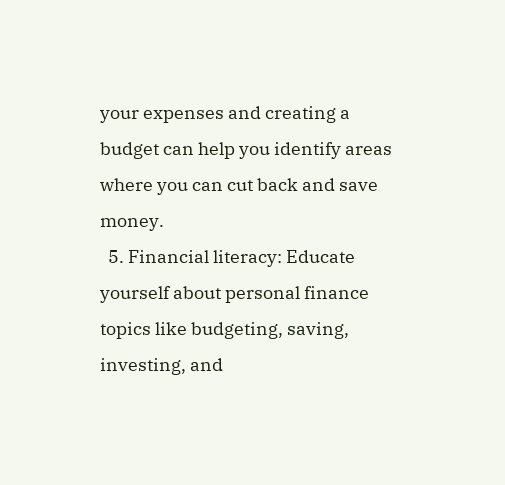your expenses and creating a budget can help you identify areas where you can cut back and save money.
  5. Financial literacy: Educate yourself about personal finance topics like budgeting, saving, investing, and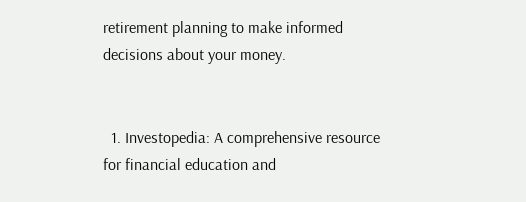retirement planning to make informed decisions about your money.


  1. Investopedia: A comprehensive resource for financial education and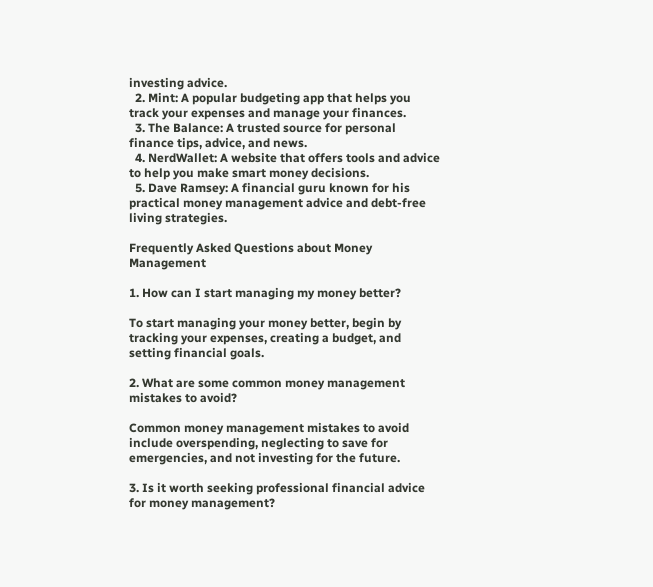investing advice.
  2. Mint: A popular budgeting app that helps you track your expenses and manage your finances.
  3. The Balance: A trusted source for personal finance tips, advice, and news.
  4. NerdWallet: A website that offers tools and advice to help you make smart money decisions.
  5. Dave Ramsey: A financial guru known for his practical money management advice and debt-free living strategies.

Frequently Asked Questions about Money Management

1. How can I start managing my money better?

To start managing your money better, begin by tracking your expenses, creating a budget, and setting financial goals.

2. What are some common money management mistakes to avoid?

Common money management mistakes to avoid include overspending, neglecting to save for emergencies, and not investing for the future.

3. Is it worth seeking professional financial advice for money management?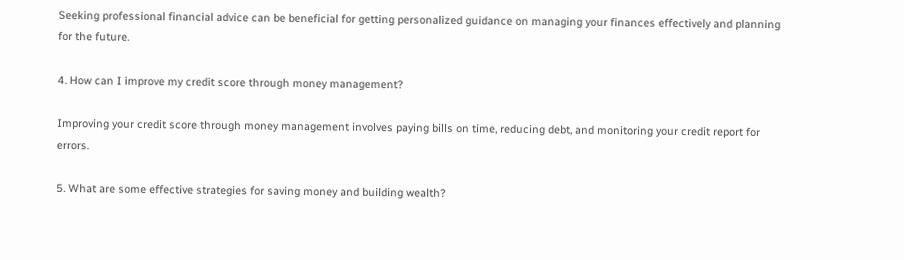Seeking professional financial advice can be beneficial for getting personalized guidance on managing your finances effectively and planning for the future.

4. How can I improve my credit score through money management?

Improving your credit score through money management involves paying bills on time, reducing debt, and monitoring your credit report for errors.

5. What are some effective strategies for saving money and building wealth?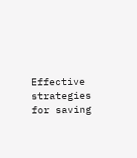Effective strategies for saving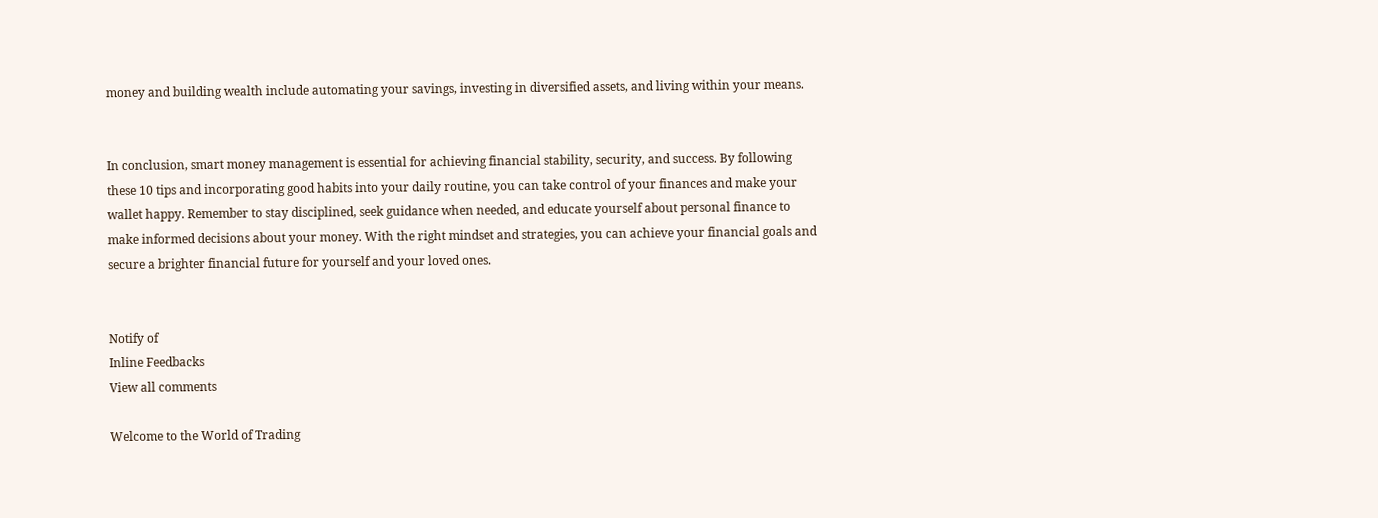money and building wealth include automating your savings, investing in diversified assets, and living within your means.


In conclusion, smart money management is essential for achieving financial stability, security, and success. By following these 10 tips and incorporating good habits into your daily routine, you can take control of your finances and make your wallet happy. Remember to stay disciplined, seek guidance when needed, and educate yourself about personal finance to make informed decisions about your money. With the right mindset and strategies, you can achieve your financial goals and secure a brighter financial future for yourself and your loved ones.


Notify of
Inline Feedbacks
View all comments

Welcome to the World of Trading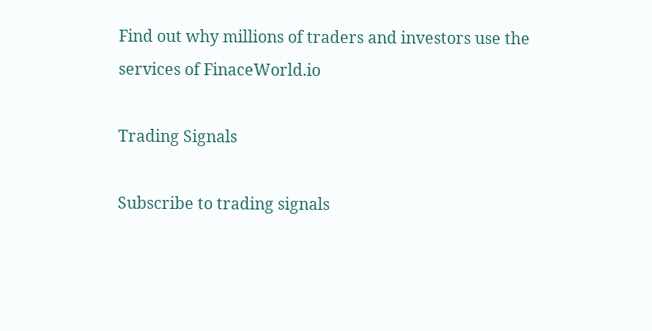Find out why millions of traders and investors use the services of FinaceWorld.io

Trading Signals

Subscribe to trading signals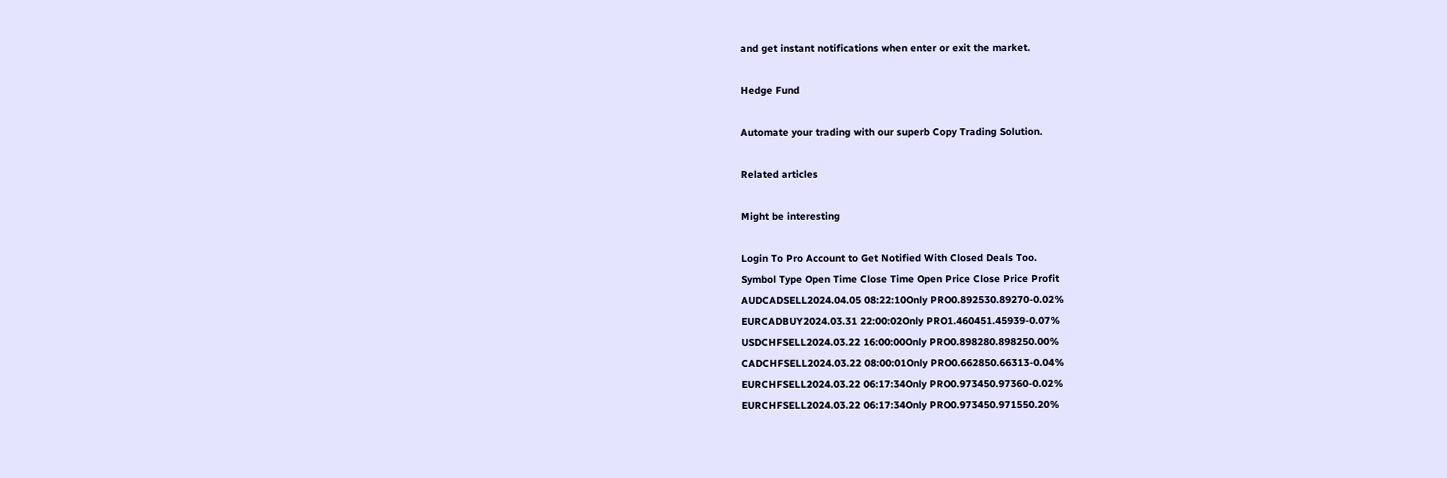and get instant notifications when enter or exit the market.

Hedge Fund

Automate your trading with our superb Copy Trading Solution.

Related articles

Might be interesting

Login To Pro Account to Get Notified With Closed Deals Too.
Symbol Type Open Time Close Time Open Price Close Price Profit
AUDCADSELL2024.04.05 08:22:10Only PRO0.892530.89270-0.02%
EURCADBUY2024.03.31 22:00:02Only PRO1.460451.45939-0.07%
USDCHFSELL2024.03.22 16:00:00Only PRO0.898280.898250.00%
CADCHFSELL2024.03.22 08:00:01Only PRO0.662850.66313-0.04%
EURCHFSELL2024.03.22 06:17:34Only PRO0.973450.97360-0.02%
EURCHFSELL2024.03.22 06:17:34Only PRO0.973450.971550.20%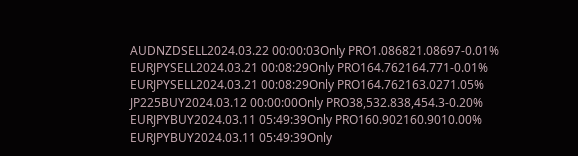AUDNZDSELL2024.03.22 00:00:03Only PRO1.086821.08697-0.01%
EURJPYSELL2024.03.21 00:08:29Only PRO164.762164.771-0.01%
EURJPYSELL2024.03.21 00:08:29Only PRO164.762163.0271.05%
JP225BUY2024.03.12 00:00:00Only PRO38,532.838,454.3-0.20%
EURJPYBUY2024.03.11 05:49:39Only PRO160.902160.9010.00%
EURJPYBUY2024.03.11 05:49:39Only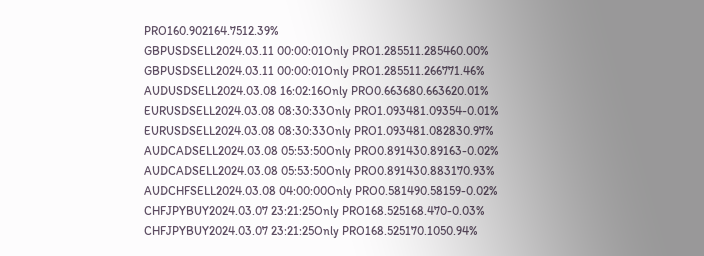PRO160.902164.7512.39%
GBPUSDSELL2024.03.11 00:00:01Only PRO1.285511.285460.00%
GBPUSDSELL2024.03.11 00:00:01Only PRO1.285511.266771.46%
AUDUSDSELL2024.03.08 16:02:16Only PRO0.663680.663620.01%
EURUSDSELL2024.03.08 08:30:33Only PRO1.093481.09354-0.01%
EURUSDSELL2024.03.08 08:30:33Only PRO1.093481.082830.97%
AUDCADSELL2024.03.08 05:53:50Only PRO0.891430.89163-0.02%
AUDCADSELL2024.03.08 05:53:50Only PRO0.891430.883170.93%
AUDCHFSELL2024.03.08 04:00:00Only PRO0.581490.58159-0.02%
CHFJPYBUY2024.03.07 23:21:25Only PRO168.525168.470-0.03%
CHFJPYBUY2024.03.07 23:21:25Only PRO168.525170.1050.94%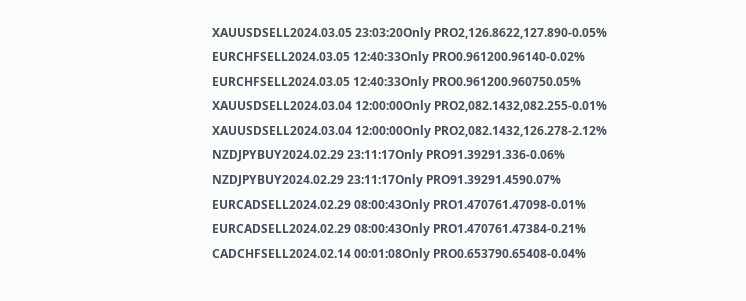XAUUSDSELL2024.03.05 23:03:20Only PRO2,126.8622,127.890-0.05%
EURCHFSELL2024.03.05 12:40:33Only PRO0.961200.96140-0.02%
EURCHFSELL2024.03.05 12:40:33Only PRO0.961200.960750.05%
XAUUSDSELL2024.03.04 12:00:00Only PRO2,082.1432,082.255-0.01%
XAUUSDSELL2024.03.04 12:00:00Only PRO2,082.1432,126.278-2.12%
NZDJPYBUY2024.02.29 23:11:17Only PRO91.39291.336-0.06%
NZDJPYBUY2024.02.29 23:11:17Only PRO91.39291.4590.07%
EURCADSELL2024.02.29 08:00:43Only PRO1.470761.47098-0.01%
EURCADSELL2024.02.29 08:00:43Only PRO1.470761.47384-0.21%
CADCHFSELL2024.02.14 00:01:08Only PRO0.653790.65408-0.04%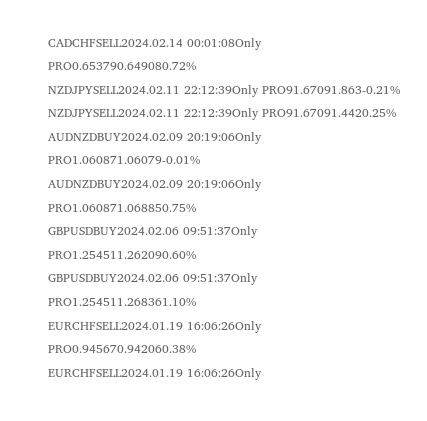CADCHFSELL2024.02.14 00:01:08Only PRO0.653790.649080.72%
NZDJPYSELL2024.02.11 22:12:39Only PRO91.67091.863-0.21%
NZDJPYSELL2024.02.11 22:12:39Only PRO91.67091.4420.25%
AUDNZDBUY2024.02.09 20:19:06Only PRO1.060871.06079-0.01%
AUDNZDBUY2024.02.09 20:19:06Only PRO1.060871.068850.75%
GBPUSDBUY2024.02.06 09:51:37Only PRO1.254511.262090.60%
GBPUSDBUY2024.02.06 09:51:37Only PRO1.254511.268361.10%
EURCHFSELL2024.01.19 16:06:26Only PRO0.945670.942060.38%
EURCHFSELL2024.01.19 16:06:26Only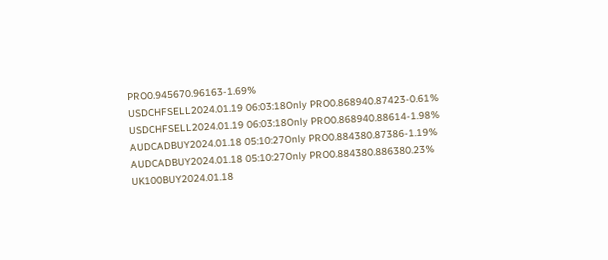PRO0.945670.96163-1.69%
USDCHFSELL2024.01.19 06:03:18Only PRO0.868940.87423-0.61%
USDCHFSELL2024.01.19 06:03:18Only PRO0.868940.88614-1.98%
AUDCADBUY2024.01.18 05:10:27Only PRO0.884380.87386-1.19%
AUDCADBUY2024.01.18 05:10:27Only PRO0.884380.886380.23%
UK100BUY2024.01.18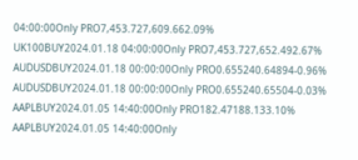04:00:00Only PRO7,453.727,609.662.09%
UK100BUY2024.01.18 04:00:00Only PRO7,453.727,652.492.67%
AUDUSDBUY2024.01.18 00:00:00Only PRO0.655240.64894-0.96%
AUDUSDBUY2024.01.18 00:00:00Only PRO0.655240.65504-0.03%
AAPLBUY2024.01.05 14:40:00Only PRO182.47188.133.10%
AAPLBUY2024.01.05 14:40:00Only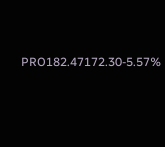PRO182.47172.30-5.57%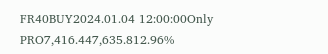FR40BUY2024.01.04 12:00:00Only PRO7,416.447,635.812.96%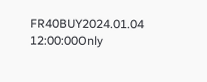FR40BUY2024.01.04 12:00:00Only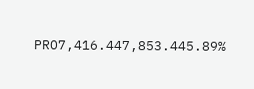PRO7,416.447,853.445.89%